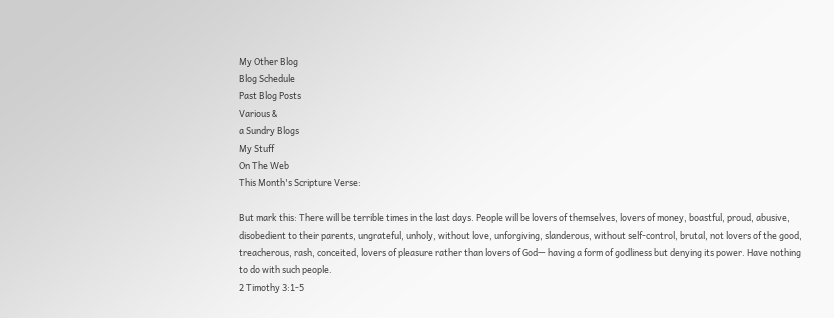My Other Blog
Blog Schedule
Past Blog Posts
Various &
a Sundry Blogs
My Stuff
On The Web
This Month's Scripture Verse:

But mark this: There will be terrible times in the last days. People will be lovers of themselves, lovers of money, boastful, proud, abusive, disobedient to their parents, ungrateful, unholy, without love, unforgiving, slanderous, without self-control, brutal, not lovers of the good, treacherous, rash, conceited, lovers of pleasure rather than lovers of God— having a form of godliness but denying its power. Have nothing to do with such people.
2 Timothy 3:1-5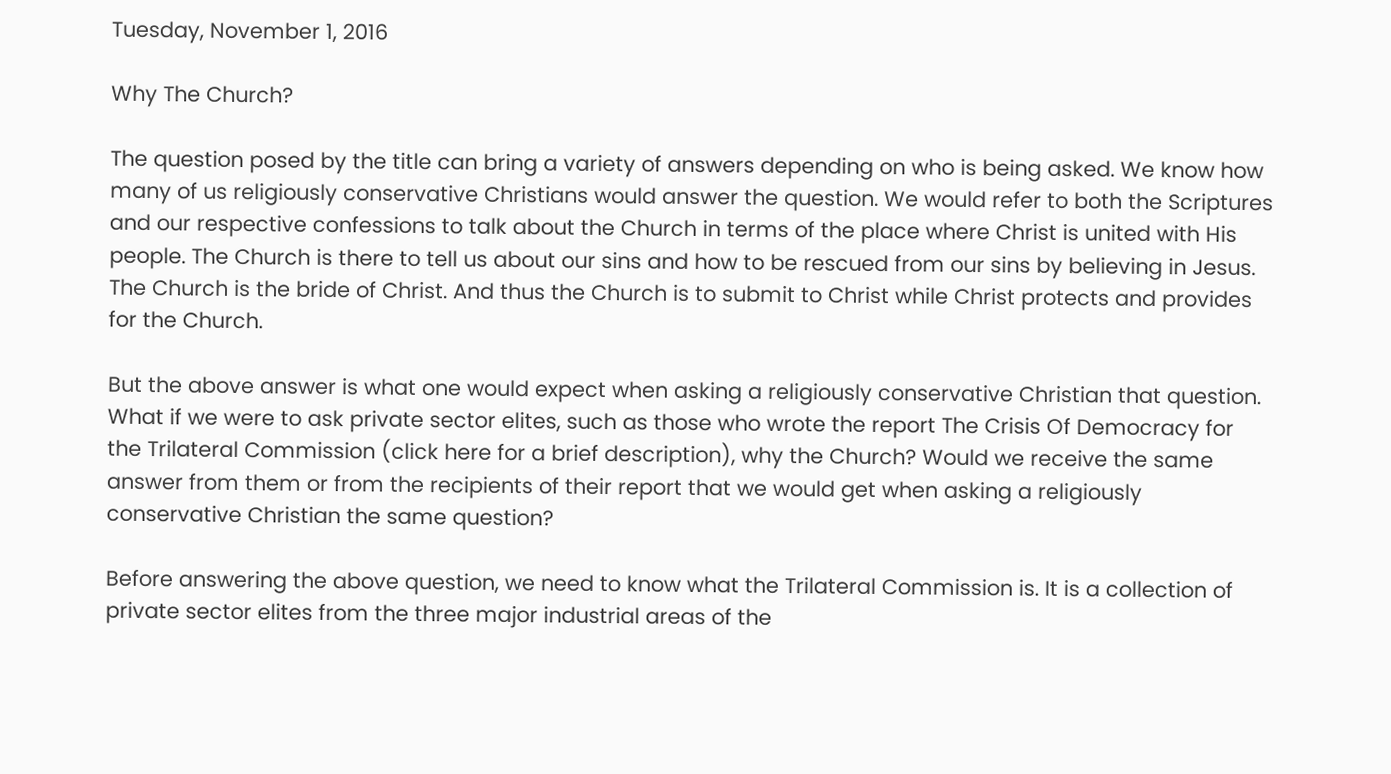Tuesday, November 1, 2016

Why The Church?

The question posed by the title can bring a variety of answers depending on who is being asked. We know how many of us religiously conservative Christians would answer the question. We would refer to both the Scriptures and our respective confessions to talk about the Church in terms of the place where Christ is united with His people. The Church is there to tell us about our sins and how to be rescued from our sins by believing in Jesus. The Church is the bride of Christ. And thus the Church is to submit to Christ while Christ protects and provides for the Church.

But the above answer is what one would expect when asking a religiously conservative Christian that question. What if we were to ask private sector elites, such as those who wrote the report The Crisis Of Democracy for the Trilateral Commission (click here for a brief description), why the Church? Would we receive the same answer from them or from the recipients of their report that we would get when asking a religiously conservative Christian the same question?

Before answering the above question, we need to know what the Trilateral Commission is. It is a collection of private sector elites from the three major industrial areas of the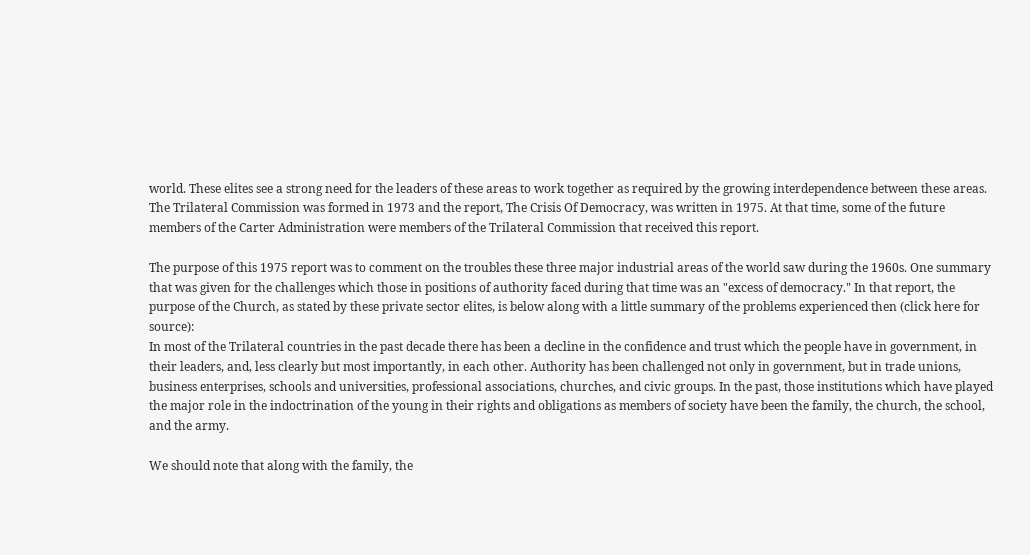world. These elites see a strong need for the leaders of these areas to work together as required by the growing interdependence between these areas. The Trilateral Commission was formed in 1973 and the report, The Crisis Of Democracy, was written in 1975. At that time, some of the future members of the Carter Administration were members of the Trilateral Commission that received this report.

The purpose of this 1975 report was to comment on the troubles these three major industrial areas of the world saw during the 1960s. One summary that was given for the challenges which those in positions of authority faced during that time was an "excess of democracy." In that report, the purpose of the Church, as stated by these private sector elites, is below along with a little summary of the problems experienced then (click here for source):
In most of the Trilateral countries in the past decade there has been a decline in the confidence and trust which the people have in government, in their leaders, and, less clearly but most importantly, in each other. Authority has been challenged not only in government, but in trade unions, business enterprises, schools and universities, professional associations, churches, and civic groups. In the past, those institutions which have played the major role in the indoctrination of the young in their rights and obligations as members of society have been the family, the church, the school, and the army.

We should note that along with the family, the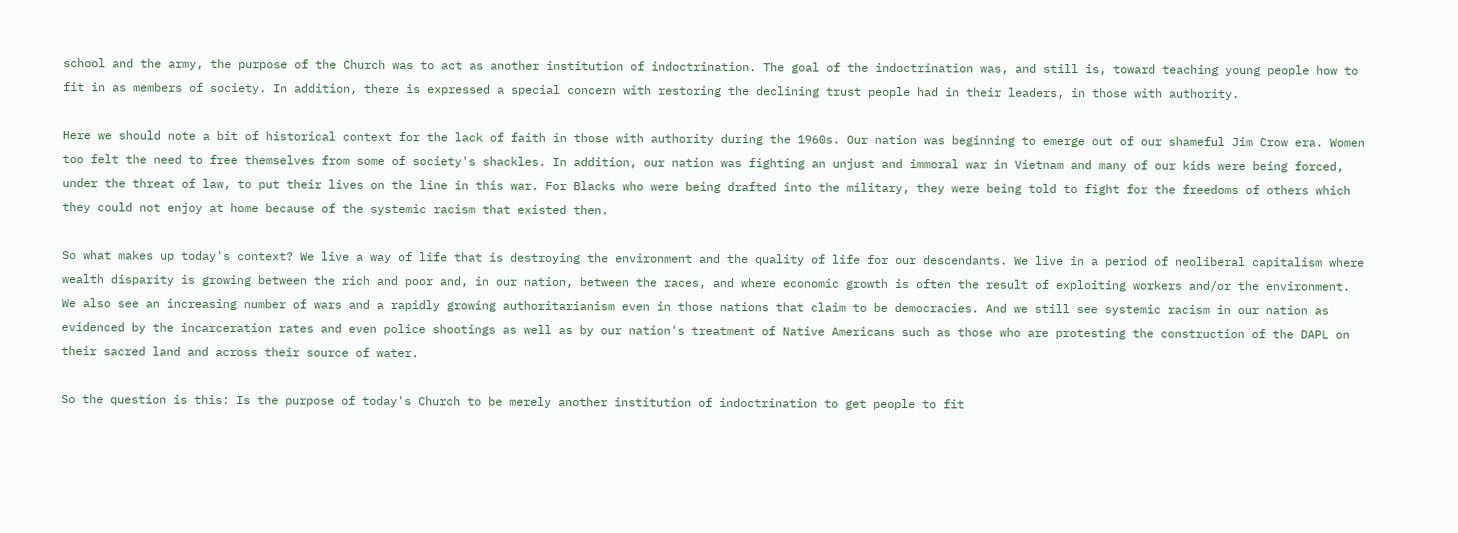school and the army, the purpose of the Church was to act as another institution of indoctrination. The goal of the indoctrination was, and still is, toward teaching young people how to fit in as members of society. In addition, there is expressed a special concern with restoring the declining trust people had in their leaders, in those with authority.

Here we should note a bit of historical context for the lack of faith in those with authority during the 1960s. Our nation was beginning to emerge out of our shameful Jim Crow era. Women too felt the need to free themselves from some of society's shackles. In addition, our nation was fighting an unjust and immoral war in Vietnam and many of our kids were being forced, under the threat of law, to put their lives on the line in this war. For Blacks who were being drafted into the military, they were being told to fight for the freedoms of others which they could not enjoy at home because of the systemic racism that existed then.

So what makes up today's context? We live a way of life that is destroying the environment and the quality of life for our descendants. We live in a period of neoliberal capitalism where wealth disparity is growing between the rich and poor and, in our nation, between the races, and where economic growth is often the result of exploiting workers and/or the environment. We also see an increasing number of wars and a rapidly growing authoritarianism even in those nations that claim to be democracies. And we still see systemic racism in our nation as evidenced by the incarceration rates and even police shootings as well as by our nation's treatment of Native Americans such as those who are protesting the construction of the DAPL on their sacred land and across their source of water.

So the question is this: Is the purpose of today's Church to be merely another institution of indoctrination to get people to fit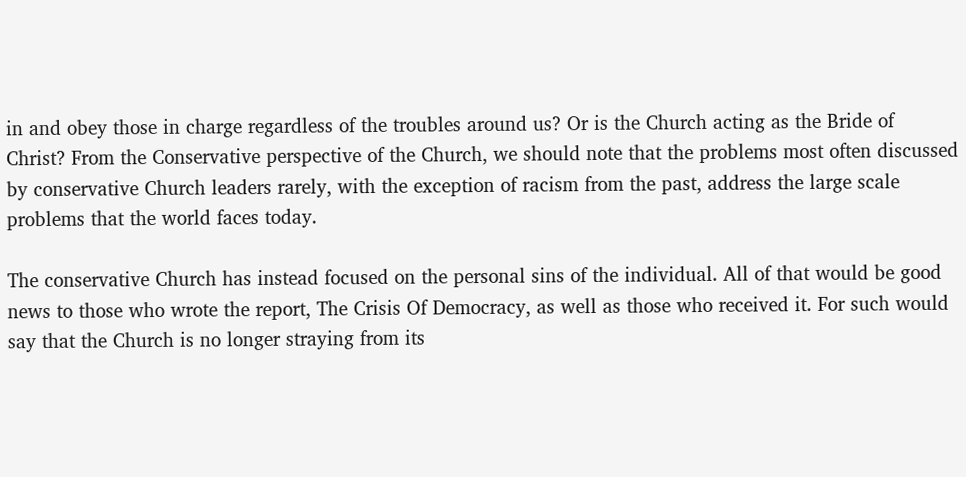in and obey those in charge regardless of the troubles around us? Or is the Church acting as the Bride of Christ? From the Conservative perspective of the Church, we should note that the problems most often discussed by conservative Church leaders rarely, with the exception of racism from the past, address the large scale problems that the world faces today.

The conservative Church has instead focused on the personal sins of the individual. All of that would be good news to those who wrote the report, The Crisis Of Democracy, as well as those who received it. For such would say that the Church is no longer straying from its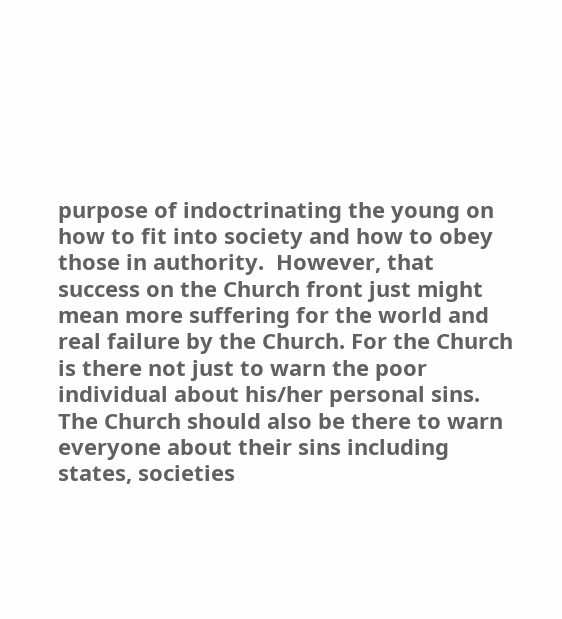purpose of indoctrinating the young on how to fit into society and how to obey those in authority.  However, that success on the Church front just might mean more suffering for the world and real failure by the Church. For the Church is there not just to warn the poor individual about his/her personal sins. The Church should also be there to warn everyone about their sins including states, societies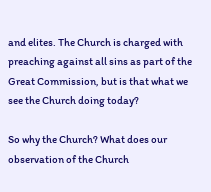and elites. The Church is charged with preaching against all sins as part of the Great Commission, but is that what we see the Church doing today?

So why the Church? What does our observation of the Church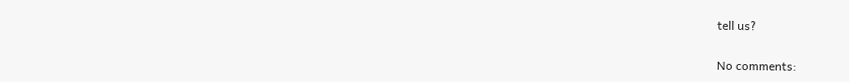tell us?

No comments: